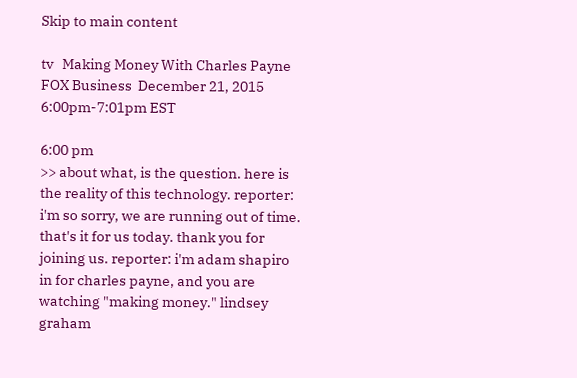Skip to main content

tv   Making Money With Charles Payne  FOX Business  December 21, 2015 6:00pm-7:01pm EST

6:00 pm
>> about what, is the question. here is the reality of this technology. reporter: i'm so sorry, we are running out of time. that's it for us today. thank you for joining us. reporter: i'm adam shapiro in for charles payne, and you are watching "making money." lindsey graham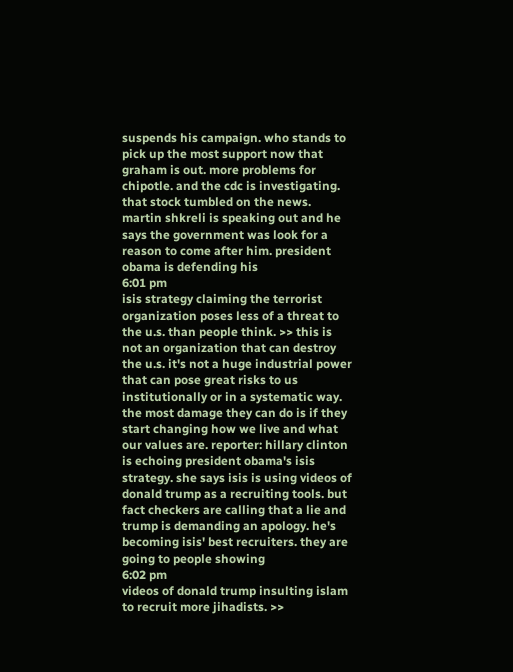suspends his campaign. who stands to pick up the most support now that graham is out. more problems for chipotle. and the cdc is investigating. that stock tumbled on the news. martin shkreli is speaking out and he says the government was look for a reason to come after him. president obama is defending his
6:01 pm
isis strategy claiming the terrorist organization poses less of a threat to the u.s. than people think. >> this is not an organization that can destroy the u.s. it's not a huge industrial power that can pose great risks to us institutionally or in a systematic way. the most damage they can do is if they start changing how we live and what our values are. reporter: hillary clinton is echoing president obama's isis strategy. she says isis is using videos of donald trump as a recruiting tools. but fact checkers are calling that a lie and trump is demanding an apology. he's becoming isis' best recruiters. they are going to people showing
6:02 pm
videos of donald trump insulting islam to recruit more jihadists. >>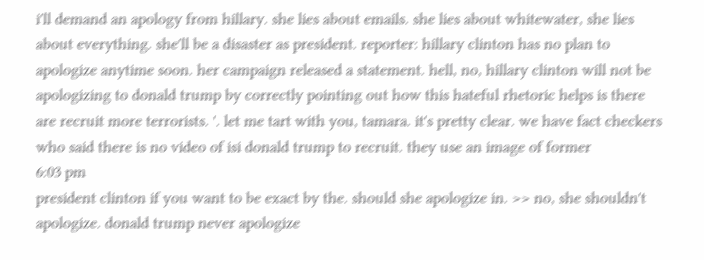i'll demand an apology from hillary. she lies about emails. she lies about whitewater, she lies about everything. she'll be a disaster as president. reporter: hillary clinton has no plan to apologize anytime soon. her campaign released a statement. hell, no, hillary clinton will not be apologizing to donald trump by correctly pointing out how this hateful rhetoric helps is there are recruit more terrorists. '. let me tart with you, tamara. it's pretty clear. we have fact checkers who said there is no video of isi donald trump to recruit. they use an image of former
6:03 pm
president clinton if you want to be exact by the. should she apologize in. >> no, she shouldn't apologize. donald trump never apologize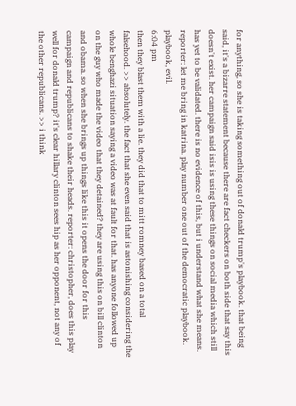for anything, so she is taking something out of donald trump's playbook. that being said, it's a bizarre statement because there are fact checkers on both side that say this doesn't exist. her campaign said isis is using these things on social media which still has yet to be validated. there is no evidence of this, but i understand what she means. reporter: let me bring in katrina. play number one out of the democratic playbook. playbook, evil.
6:04 pm
then they blast them with a lie. they did that to mitt romney based on a total falsehood. >> absolutely. the fact that she even said that is astonishing considering the whole benghazi situation saying a video was at fault for that. has anyone followed up on the guy who made the video that they detained? they are using this on bill clinton and obama. so when she brings up things like this it opens the door for this campaign and republicans to shake their heads. reporter: christopher, does this play well for donald trump? it's clear hillary clinton sees hip as her opponent, not any of the other republicans. >> i think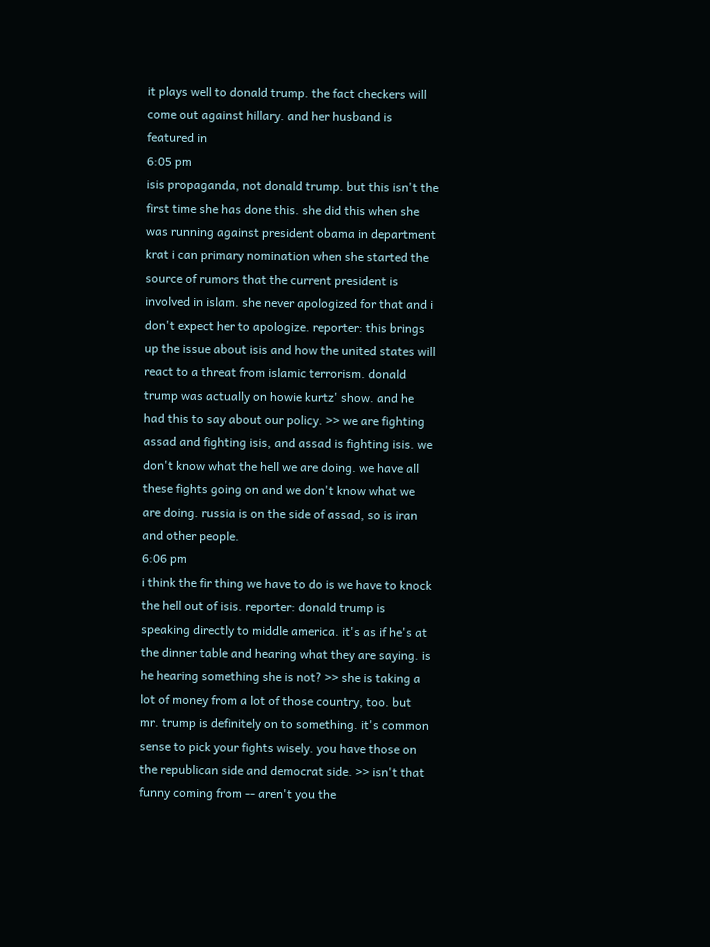it plays well to donald trump. the fact checkers will come out against hillary. and her husband is featured in
6:05 pm
isis propaganda, not donald trump. but this isn't the first time she has done this. she did this when she was running against president obama in department krat i can primary nomination when she started the source of rumors that the current president is involved in islam. she never apologized for that and i don't expect her to apologize. reporter: this brings up the issue about isis and how the united states will react to a threat from islamic terrorism. donald trump was actually on howie kurtz' show. and he had this to say about our policy. >> we are fighting assad and fighting isis, and assad is fighting isis. we don't know what the hell we are doing. we have all these fights going on and we don't know what we are doing. russia is on the side of assad, so is iran and other people.
6:06 pm
i think the fir thing we have to do is we have to knock the hell out of isis. reporter: donald trump is speaking directly to middle america. it's as if he's at the dinner table and hearing what they are saying. is he hearing something she is not? >> she is taking a lot of money from a lot of those country, too. but mr. trump is definitely on to something. it's common sense to pick your fights wisely. you have those on the republican side and democrat side. >> isn't that funny coming from -- aren't you the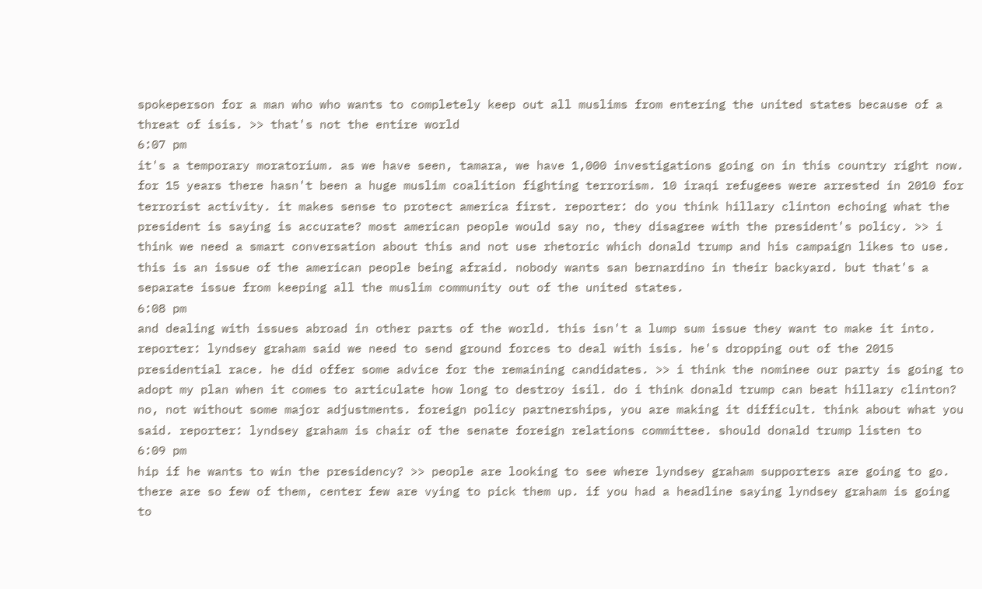spokeperson for a man who who wants to completely keep out all muslims from entering the united states because of a threat of isis. >> that's not the entire world
6:07 pm
it's a temporary moratorium. as we have seen, tamara, we have 1,000 investigations going on in this country right now. for 15 years there hasn't been a huge muslim coalition fighting terrorism. 10 iraqi refugees were arrested in 2010 for terrorist activity. it makes sense to protect america first. reporter: do you think hillary clinton echoing what the president is saying is accurate? most american people would say no, they disagree with the president's policy. >> i think we need a smart conversation about this and not use rhetoric which donald trump and his campaign likes to use. this is an issue of the american people being afraid. nobody wants san bernardino in their backyard. but that's a separate issue from keeping all the muslim community out of the united states.
6:08 pm
and dealing with issues abroad in other parts of the world. this isn't a lump sum issue they want to make it into. reporter: lyndsey graham said we need to send ground forces to deal with isis. he's dropping out of the 2015 presidential race. he did offer some advice for the remaining candidates. >> i think the nominee our party is going to adopt my plan when it comes to articulate how long to destroy isil. do i think donald trump can beat hillary clinton? no, not without some major adjustments. foreign policy partnerships, you are making it difficult. think about what you said. reporter: lyndsey graham is chair of the senate foreign relations committee. should donald trump listen to
6:09 pm
hip if he wants to win the presidency? >> people are looking to see where lyndsey graham supporters are going to go. there are so few of them, center few are vying to pick them up. if you had a headline saying lyndsey graham is going to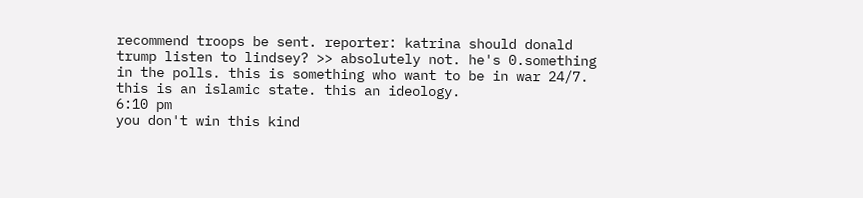recommend troops be sent. reporter: katrina should donald trump listen to lindsey? >> absolutely not. he's 0.something in the polls. this is something who want to be in war 24/7. this is an islamic state. this an ideology.
6:10 pm
you don't win this kind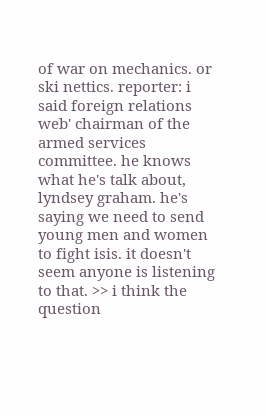of war on mechanics. or ski nettics. reporter: i said foreign relations web' chairman of the armed services committee. he knows what he's talk about, lyndsey graham. he's saying we need to send young men and women to fight isis. it doesn't seem anyone is listening to that. >> i think the question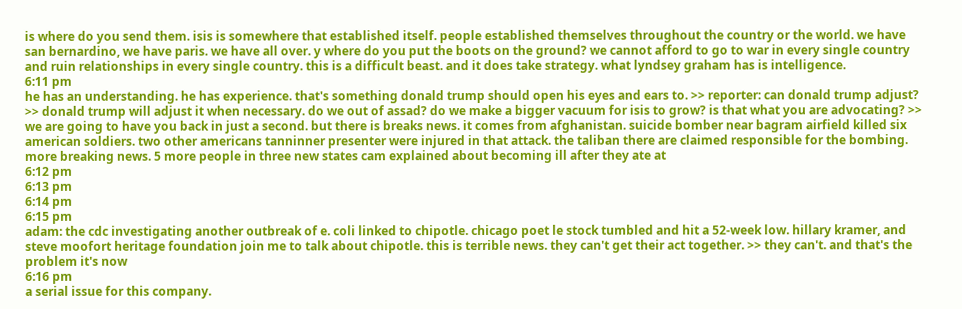is where do you send them. isis is somewhere that established itself. people established themselves throughout the country or the world. we have san bernardino, we have paris. we have all over. y where do you put the boots on the ground? we cannot afford to go to war in every single country and ruin relationships in every single country. this is a difficult beast. and it does take strategy. what lyndsey graham has is intelligence.
6:11 pm
he has an understanding. he has experience. that's something donald trump should open his eyes and ears to. >> reporter: can donald trump adjust? >> donald trump will adjust it when necessary. do we out of assad? do we make a bigger vacuum for isis to grow? is that what you are advocating? >> we are going to have you back in just a second. but there is breaks news. it comes from afghanistan. suicide bomber near bagram airfield killed six american soldiers. two other americans tanninner presenter were injured in that attack. the taliban there are claimed responsible for the bombing. more breaking news. 5 more people in three new states cam explained about becoming ill after they ate at
6:12 pm
6:13 pm
6:14 pm
6:15 pm
adam: the cdc investigating another outbreak of e. coli linked to chipotle. chicago poet le stock tumbled and hit a 52-week low. hillary kramer, and steve moofort heritage foundation join me to talk about chipotle. this is terrible news. they can't get their act together. >> they can't. and that's the problem it's now
6:16 pm
a serial issue for this company.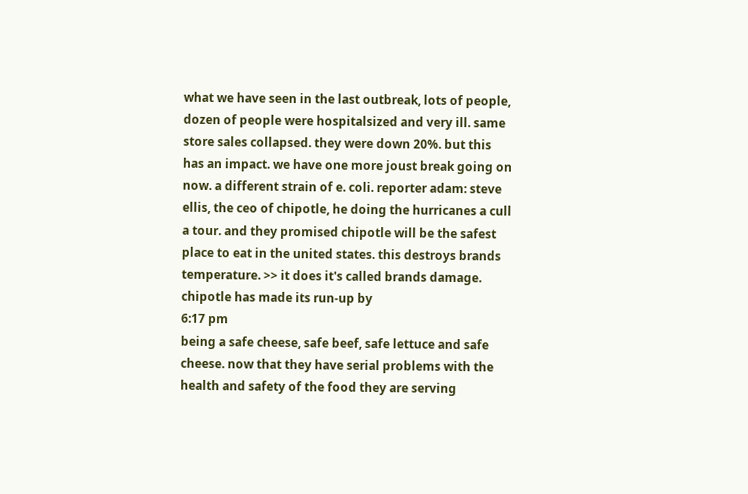what we have seen in the last outbreak, lots of people, dozen of people were hospitalsized and very ill. same store sales collapsed. they were down 20%. but this has an impact. we have one more joust break going on now. a different strain of e. coli. reporter adam: steve ellis, the ceo of chipotle, he doing the hurricanes a cull a tour. and they promised chipotle will be the safest place to eat in the united states. this destroys brands temperature. >> it does it's called brands damage. chipotle has made its run-up by
6:17 pm
being a safe cheese, safe beef, safe lettuce and safe cheese. now that they have serial problems with the health and safety of the food they are serving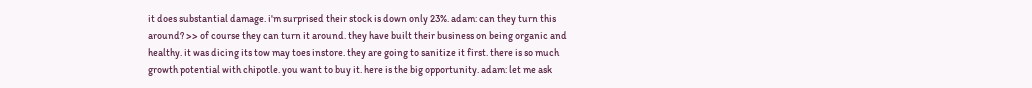it does substantial damage. i'm surprised their stock is down only 23%. adam: can they turn this around? >> of course they can turn it around. they have built their business on being organic and healthy. it was dicing its tow may toes instore. they are going to sanitize it first. there is so much growth potential with chipotle. you want to buy it. here is the big opportunity. adam: let me ask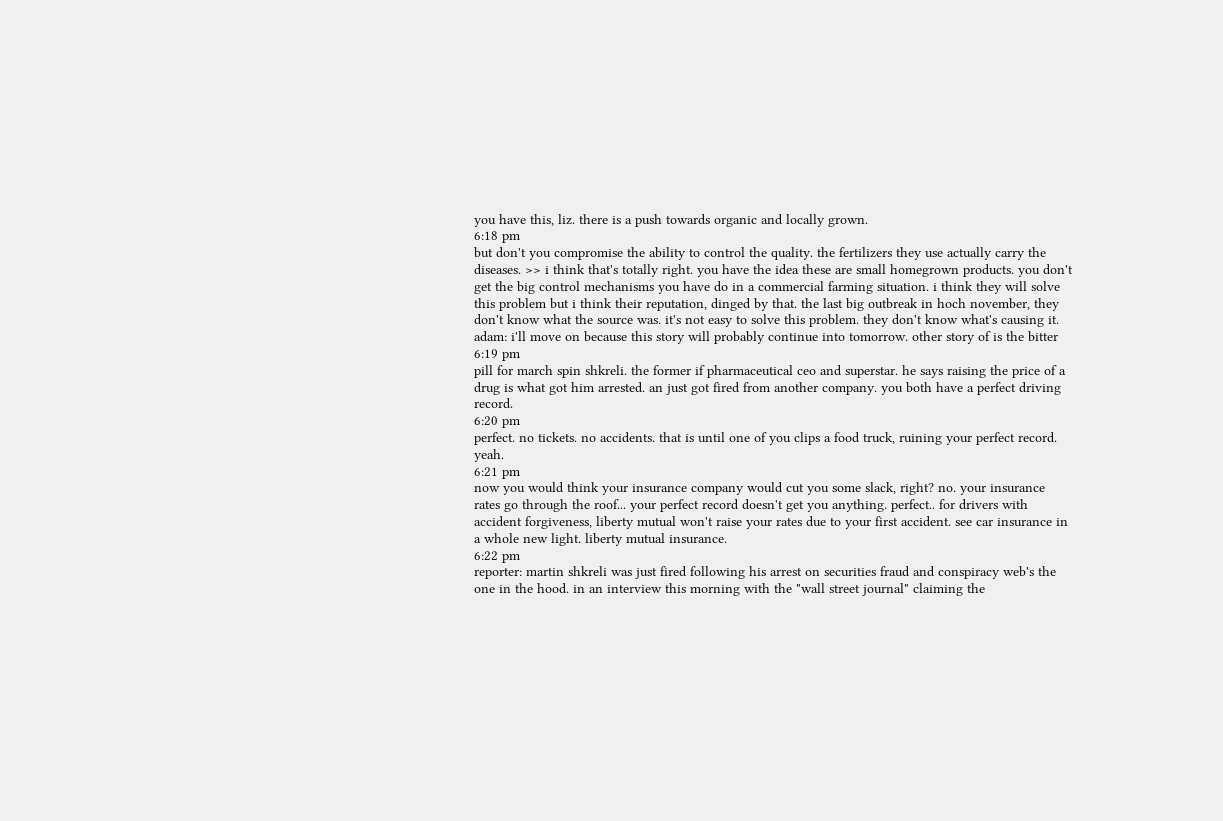you have this, liz. there is a push towards organic and locally grown.
6:18 pm
but don't you compromise the ability to control the quality. the fertilizers they use actually carry the diseases. >> i think that's totally right. you have the idea these are small homegrown products. you don't get the big control mechanisms you have do in a commercial farming situation. i think they will solve this problem but i think their reputation, dinged by that. the last big outbreak in hoch november, they don't know what the source was. it's not easy to solve this problem. they don't know what's causing it. adam: i'll move on because this story will probably continue into tomorrow. other story of is the bitter
6:19 pm
pill for march spin shkreli. the former if pharmaceutical ceo and superstar. he says raising the price of a drug is what got him arrested. an just got fired from another company. you both have a perfect driving record.
6:20 pm
perfect. no tickets. no accidents. that is until one of you clips a food truck, ruining your perfect record. yeah.
6:21 pm
now you would think your insurance company would cut you some slack, right? no. your insurance rates go through the roof... your perfect record doesn't get you anything. perfect.. for drivers with accident forgiveness, liberty mutual won't raise your rates due to your first accident. see car insurance in a whole new light. liberty mutual insurance.
6:22 pm
reporter: martin shkreli was just fired following his arrest on securities fraud and conspiracy web's the one in the hood. in an interview this morning with the "wall street journal" claiming the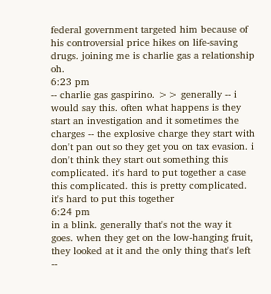federal government targeted him because of his controversial price hikes on life-saving drugs. joining me is charlie gas a relationship oh.
6:23 pm
-- charlie gas gaspirino. >> generally -- i would say this. often what happens is they start an investigation and it sometimes the charges -- the explosive charge they start with don't pan out so they get you on tax evasion. i don't think they start out something this complicated. it's hard to put together a case this complicated. this is pretty complicated. it's hard to put this together
6:24 pm
in a blink. generally that's not the way it goes. when they get on the low-hanging fruit, they looked at it and the only thing that's left --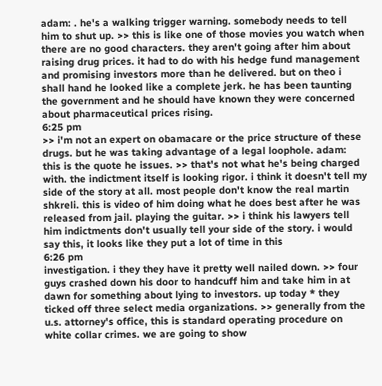adam: . he's a walking trigger warning. somebody needs to tell him to shut up. >> this is like one of those movies you watch when there are no good characters. they aren't going after him about raising drug prices. it had to do with his hedge fund management and promising investors more than he delivered. but on theo i shall hand he looked like a complete jerk. he has been taunting the government and he should have known they were concerned about pharmaceutical prices rising.
6:25 pm
>> i'm not an expert on obamacare or the price structure of these drugs. but he was taking advantage of a legal loophole. adam: this is the quote he issues. >> that's not what he's being charged with. the indictment itself is looking rigor. i think it doesn't tell my side of the story at all. most people don't know the real martin shkreli. this is video of him doing what he does best after he was released from jail. playing the guitar. >> i think his lawyers tell him indictments don't usually tell your side of the story. i would say this, it looks like they put a lot of time in this
6:26 pm
investigation. i they they have it pretty well nailed down. >> four guys crashed down his door to handcuff him and take him in at dawn for something about lying to investors. up today * they ticked off three select media organizations. >> generally from the u.s. attorney's office, this is standard operating procedure on white collar crimes. we are going to show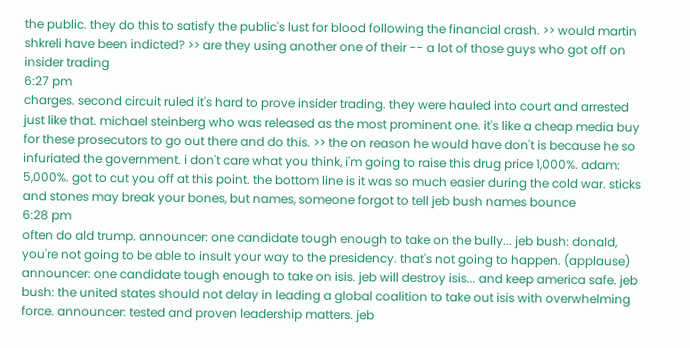the public. they do this to satisfy the public's lust for blood following the financial crash. >> would martin shkreli have been indicted? >> are they using another one of their -- a lot of those guys who got off on insider trading
6:27 pm
charges. second circuit ruled it's hard to prove insider trading. they were hauled into court and arrested just like that. michael steinberg who was released as the most prominent one. it's like a cheap media buy for these prosecutors to go out there and do this. >> the on reason he would have don't is because he so infuriated the government. i don't care what you think, i'm going to raise this drug price 1,000%. adam: 5,000%. got to cut you off at this point. the bottom line is it was so much easier during the cold war. sticks and stones may break your bones, but names, someone forgot to tell jeb bush names bounce
6:28 pm
often do ald trump. announcer: one candidate tough enough to take on the bully... jeb bush: donald, you're not going to be able to insult your way to the presidency. that's not going to happen. (applause) announcer: one candidate tough enough to take on isis. jeb will destroy isis... and keep america safe. jeb bush: the united states should not delay in leading a global coalition to take out isis with overwhelming force. announcer: tested and proven leadership matters. jeb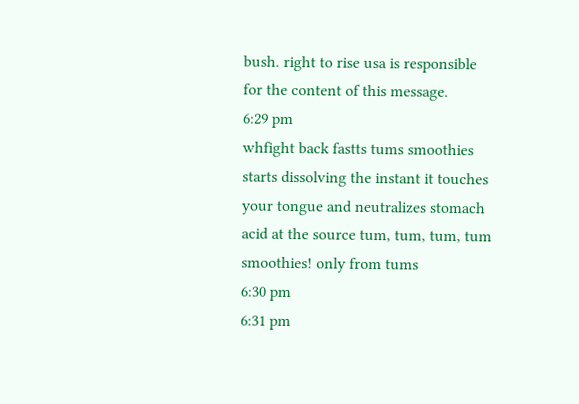bush. right to rise usa is responsible for the content of this message.
6:29 pm
whfight back fastts tums smoothies starts dissolving the instant it touches your tongue and neutralizes stomach acid at the source tum, tum, tum, tum smoothies! only from tums
6:30 pm
6:31 pm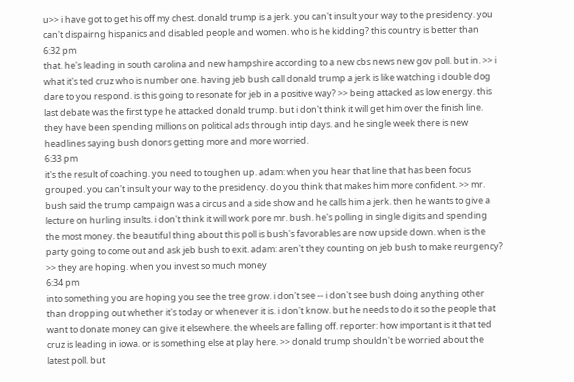u>> i have got to get his off my chest. donald trump is a jerk. you can't insult your way to the presidency. you can't dispairng hispanics and disabled people and women. who is he kidding? this country is better than
6:32 pm
that. he's leading in south carolina and new hampshire according to a new cbs news new gov poll. but in. >> i what it's ted cruz who is number one. having jeb bush call donald trump a jerk is like watching i double dog dare to you respond. is this going to resonate for jeb in a positive way? >> being attacked as low energy. this last debate was the first type he attacked donald trump. but i don't think it will get him over the finish line. they have been spending millions on political ads through intip days. and he single week there is new headlines saying bush donors getting more and more worried.
6:33 pm
it's the result of coaching. you need to toughen up. adam: when you hear that line that has been focus grouped. you can't insult your way to the presidency. do you think that makes him more confident. >> mr. bush said the trump campaign was a circus and a side show and he calls him a jerk. then he wants to give a lecture on hurling insults. i don't think it will work pore mr. bush. he's polling in single digits and spending the most money. the beautiful thing about this poll is bush's favorables are now upside down. when is the party going to come out and ask jeb bush to exit. adam: aren't they counting on jeb bush to make reurgency? >> they are hoping. when you invest so much money
6:34 pm
into something you are hoping you see the tree grow. i don't see -- i don't see bush doing anything other than dropping out whether it's today or whenever it is. i don't know. but he needs to do it so the people that want to donate money can give it elsewhere. the wheels are falling off. reporter: how important is it that ted cruz is leading in iowa. or is something else at play here. >> donald trump shouldn't be worried about the latest poll. but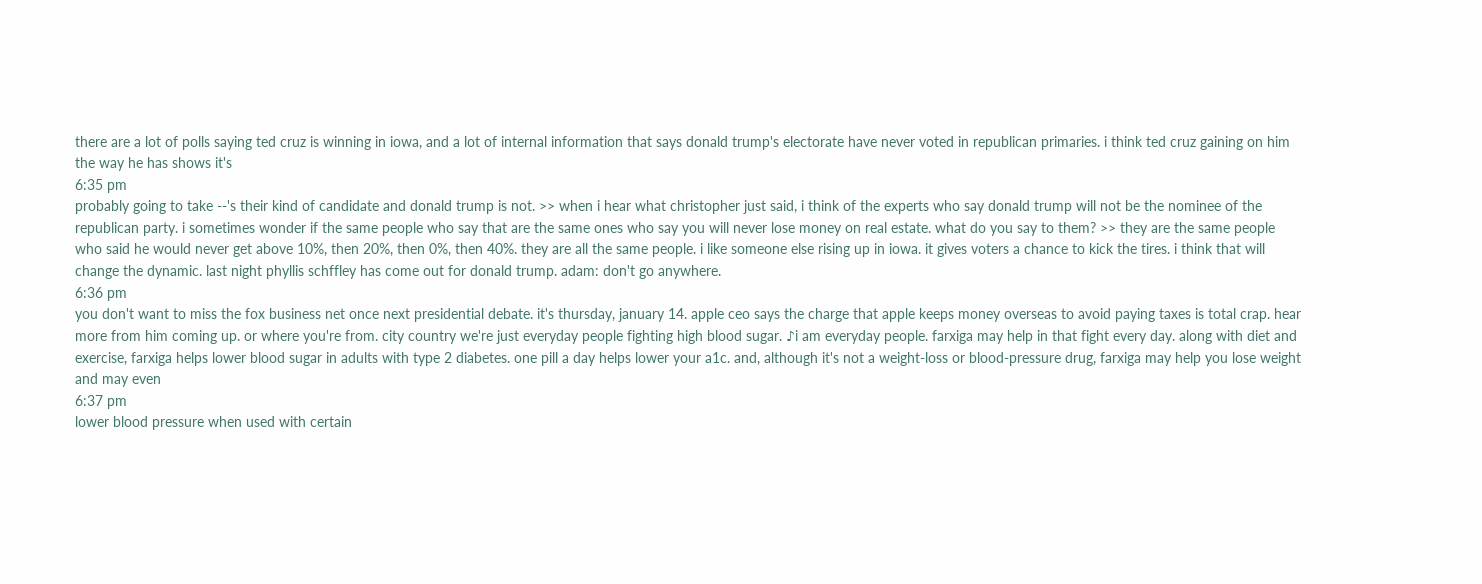there are a lot of polls saying ted cruz is winning in iowa, and a lot of internal information that says donald trump's electorate have never voted in republican primaries. i think ted cruz gaining on him the way he has shows it's
6:35 pm
probably going to take --'s their kind of candidate and donald trump is not. >> when i hear what christopher just said, i think of the experts who say donald trump will not be the nominee of the republican party. i sometimes wonder if the same people who say that are the same ones who say you will never lose money on real estate. what do you say to them? >> they are the same people who said he would never get above 10%, then 20%, then 0%, then 40%. they are all the same people. i like someone else rising up in iowa. it gives voters a chance to kick the tires. i think that will change the dynamic. last night phyllis schffley has come out for donald trump. adam: don't go anywhere.
6:36 pm
you don't want to miss the fox business net once next presidential debate. it's thursday, january 14. apple ceo says the charge that apple keeps money overseas to avoid paying taxes is total crap. hear more from him coming up. or where you're from. city country we're just everyday people fighting high blood sugar. ♪i am everyday people. farxiga may help in that fight every day. along with diet and exercise, farxiga helps lower blood sugar in adults with type 2 diabetes. one pill a day helps lower your a1c. and, although it's not a weight-loss or blood-pressure drug, farxiga may help you lose weight and may even
6:37 pm
lower blood pressure when used with certain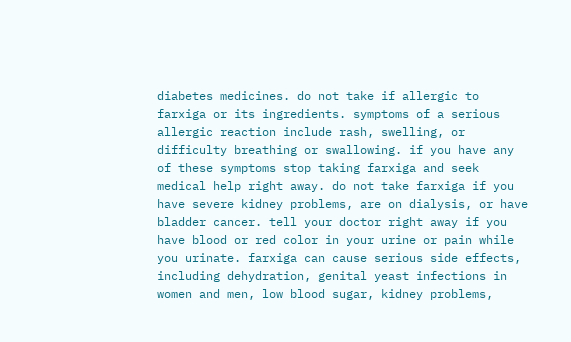diabetes medicines. do not take if allergic to farxiga or its ingredients. symptoms of a serious allergic reaction include rash, swelling, or difficulty breathing or swallowing. if you have any of these symptoms stop taking farxiga and seek medical help right away. do not take farxiga if you have severe kidney problems, are on dialysis, or have bladder cancer. tell your doctor right away if you have blood or red color in your urine or pain while you urinate. farxiga can cause serious side effects, including dehydration, genital yeast infections in women and men, low blood sugar, kidney problems,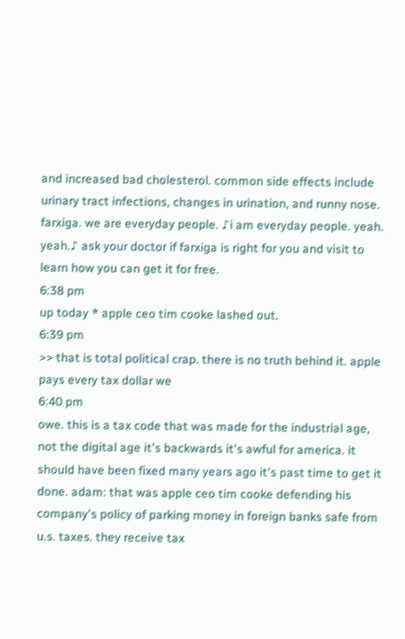and increased bad cholesterol. common side effects include urinary tract infections, changes in urination, and runny nose. farxiga. we are everyday people. ♪i am everyday people. yeah. yeah.♪ ask your doctor if farxiga is right for you and visit to learn how you can get it for free.
6:38 pm
up today * apple ceo tim cooke lashed out.
6:39 pm
>> that is total political crap. there is no truth behind it. apple pays every tax dollar we
6:40 pm
owe. this is a tax code that was made for the industrial age, not the digital age it's backwards it's awful for america. it should have been fixed many years ago it's past time to get it done. adam: that was apple ceo tim cooke defending his company's policy of parking money in foreign banks safe from u.s. taxes. they receive tax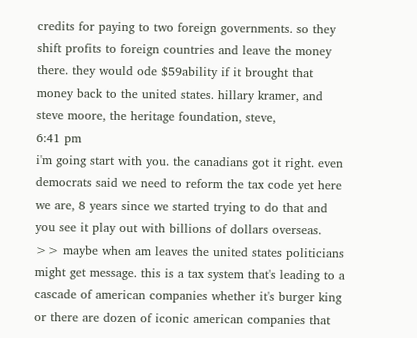credits for paying to two foreign governments. so they shift profits to foreign countries and leave the money there. they would ode $59ability if it brought that money back to the united states. hillary kramer, and steve moore, the heritage foundation, steve,
6:41 pm
i'm going start with you. the canadians got it right. even democrats said we need to reform the tax code yet here we are, 8 years since we started trying to do that and you see it play out with billions of dollars overseas. >> maybe when am leaves the united states politicians might get message. this is a tax system that's leading to a cascade of american companies whether it's burger king or there are dozen of iconic american companies that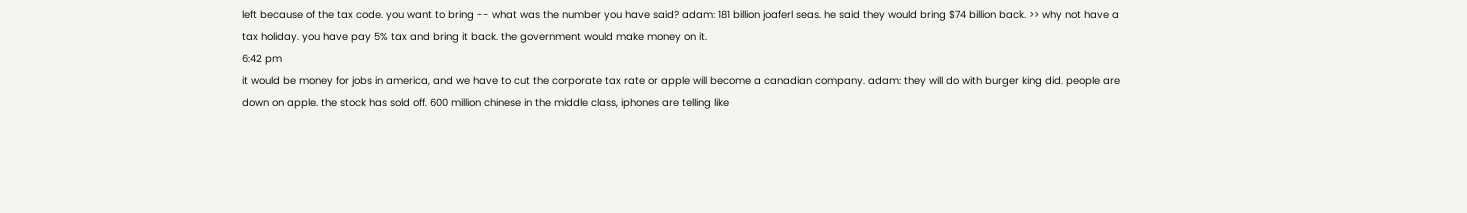left because of the tax code. you want to bring -- what was the number you have said? adam: 181 billion joaferl seas. he said they would bring $74 billion back. >> why not have a tax holiday. you have pay 5% tax and bring it back. the government would make money on it.
6:42 pm
it would be money for jobs in america, and we have to cut the corporate tax rate or apple will become a canadian company. adam: they will do with burger king did. people are down on apple. the stock has sold off. 600 million chinese in the middle class, iphones are telling like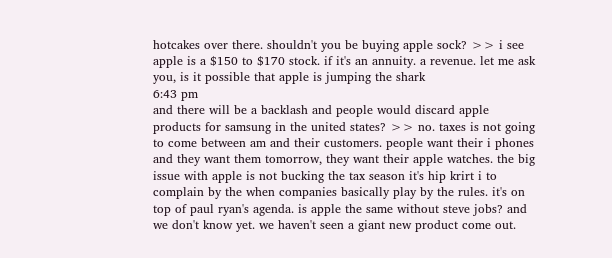hotcakes over there. shouldn't you be buying apple sock? >> i see apple is a $150 to $170 stock. if it's an annuity. a revenue. let me ask you, is it possible that apple is jumping the shark
6:43 pm
and there will be a backlash and people would discard apple products for samsung in the united states? >> no. taxes is not going to come between am and their customers. people want their i phones and they want them tomorrow, they want their apple watches. the big issue with apple is not bucking the tax season it's hip krirt i to complain by the when companies basically play by the rules. it's on top of paul ryan's agenda. is apple the same without steve jobs? and we don't know yet. we haven't seen a giant new product come out.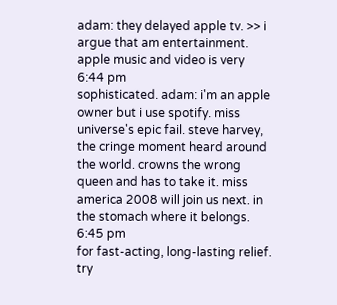adam: they delayed apple tv. >> i argue that am entertainment. apple music and video is very
6:44 pm
sophisticated. adam: i'm an apple owner but i use spotify. miss universe's epic fail. steve harvey, the cringe moment heard around the world. crowns the wrong queen and has to take it. miss america 2008 will join us next. in the stomach where it belongs.
6:45 pm
for fast-acting, long-lasting relief. try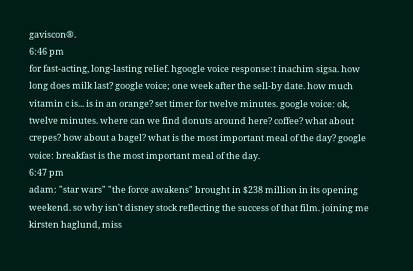gaviscon®.
6:46 pm
for fast-acting, long-lasting relief. hgoogle voice response:t inachim sigsa. how long does milk last? google voice; one week after the sell-by date. how much vitamin c is... is in an orange? set timer for twelve minutes. google voice: ok, twelve minutes. where can we find donuts around here? coffee? what about crepes? how about a bagel? what is the most important meal of the day? google voice: breakfast is the most important meal of the day.
6:47 pm
adam: "star wars" "the force awakens" brought in $238 million in its opening weekend. so why isn't disney stock reflecting the success of that film. joining me kirsten haglund, miss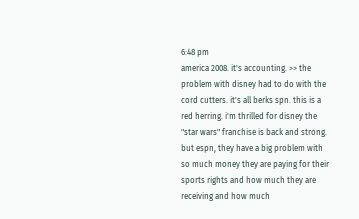6:48 pm
america 2008. it's accounting. >> the problem with disney had to do with the cord cutters. it's all berks spn. this is a red herring. i'm thrilled for disney the "star wars" franchise is back and strong. but espn, they have a big problem with so much money they are paying for their sports rights and how much they are receiving and how much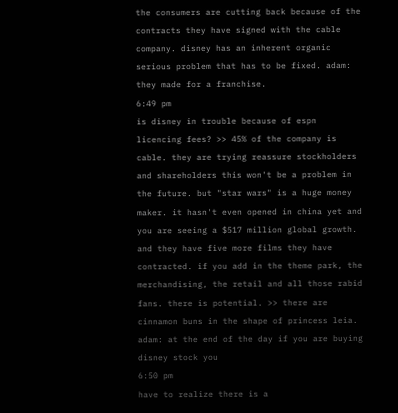the consumers are cutting back because of the contracts they have signed with the cable company. disney has an inherent organic serious problem that has to be fixed. adam: they made for a franchise.
6:49 pm
is disney in trouble because of espn licencing fees? >> 45% of the company is cable. they are trying reassure stockholders and shareholders this won't be a problem in the future. but "star wars" is a huge money maker. it hasn't even opened in china yet and you are seeing a $517 million global growth. and they have five more films they have contracted. if you add in the theme park, the merchandising, the retail and all those rabid fans. there is potential. >> there are cinnamon buns in the shape of princess leia. adam: at the end of the day if you are buying disney stock you
6:50 pm
have to realize there is a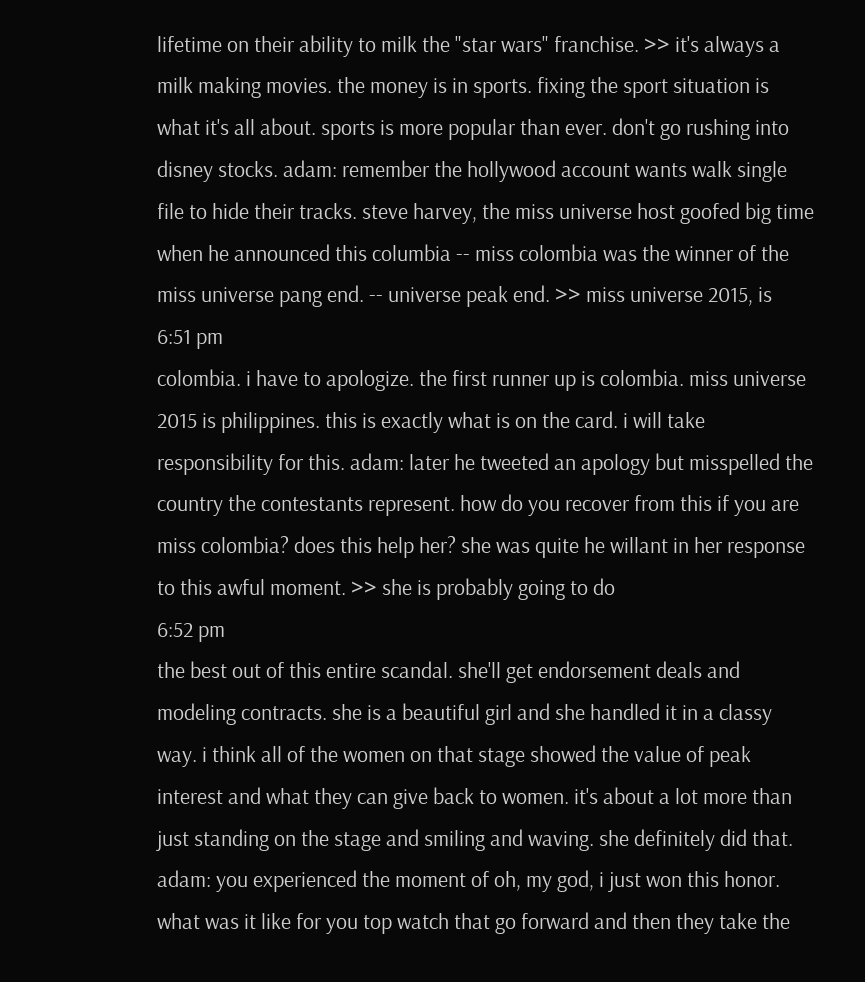lifetime on their ability to milk the "star wars" franchise. >> it's always a milk making movies. the money is in sports. fixing the sport situation is what it's all about. sports is more popular than ever. don't go rushing into disney stocks. adam: remember the hollywood account wants walk single file to hide their tracks. steve harvey, the miss universe host goofed big time when he announced this columbia -- miss colombia was the winner of the miss universe pang end. -- universe peak end. >> miss universe 2015, is
6:51 pm
colombia. i have to apologize. the first runner up is colombia. miss universe 2015 is philippines. this is exactly what is on the card. i will take responsibility for this. adam: later he tweeted an apology but misspelled the country the contestants represent. how do you recover from this if you are miss colombia? does this help her? she was quite he willant in her response to this awful moment. >> she is probably going to do
6:52 pm
the best out of this entire scandal. she'll get endorsement deals and modeling contracts. she is a beautiful girl and she handled it in a classy way. i think all of the women on that stage showed the value of peak interest and what they can give back to women. it's about a lot more than just standing on the stage and smiling and waving. she definitely did that. adam: you experienced the moment of oh, my god, i just won this honor. what was it like for you top watch that go forward and then they take the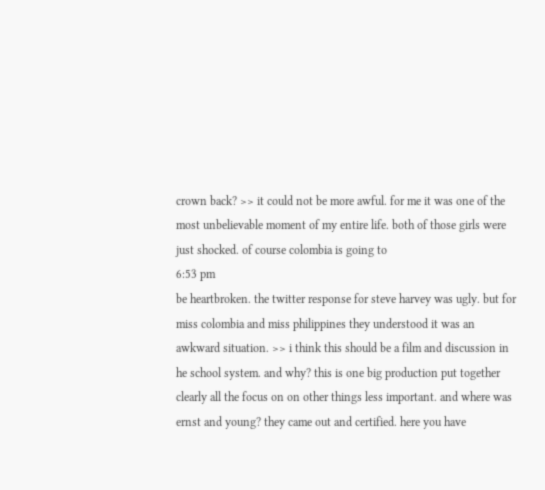crown back? >> it could not be more awful. for me it was one of the most unbelievable moment of my entire life. both of those girls were just shocked. of course colombia is going to
6:53 pm
be heartbroken. the twitter response for steve harvey was ugly. but for miss colombia and miss philippines they understood it was an awkward situation. >> i think this should be a film and discussion in he school system. and why? this is one big production put together clearly all the focus on on other things less important. and where was ernst and young? they came out and certified. here you have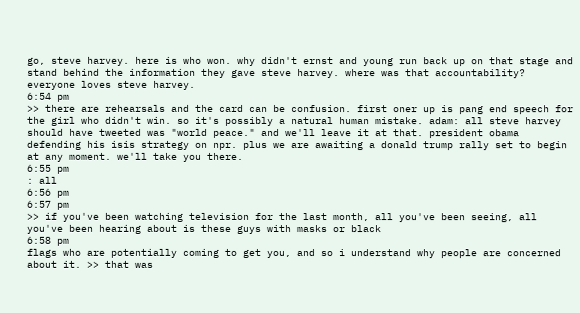go, steve harvey. here is who won. why didn't ernst and young run back up on that stage and stand behind the information they gave steve harvey. where was that accountability? everyone loves steve harvey.
6:54 pm
>> there are rehearsals and the card can be confusion. first oner up is pang end speech for the girl who didn't win. so it's possibly a natural human mistake. adam: all steve harvey should have tweeted was "world peace." and we'll leave it at that. president obama defending his isis strategy on npr. plus we are awaiting a donald trump rally set to begin at any moment. we'll take you there.
6:55 pm
: all
6:56 pm
6:57 pm
>> if you've been watching television for the last month, all you've been seeing, all you've been hearing about is these guys with masks or black
6:58 pm
flags who are potentially coming to get you, and so i understand why people are concerned about it. >> that was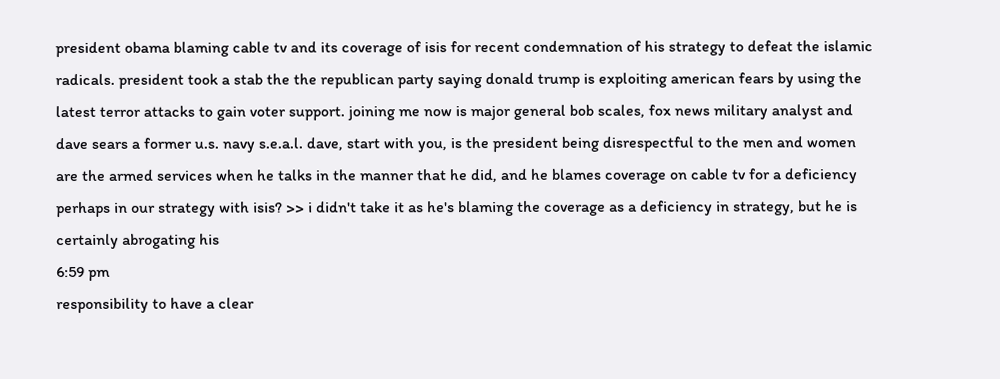president obama blaming cable tv and its coverage of isis for recent condemnation of his strategy to defeat the islamic radicals. president took a stab the the republican party saying donald trump is exploiting american fears by using the latest terror attacks to gain voter support. joining me now is major general bob scales, fox news military analyst and dave sears a former u.s. navy s.e.a.l. dave, start with you, is the president being disrespectful to the men and women are the armed services when he talks in the manner that he did, and he blames coverage on cable tv for a deficiency perhaps in our strategy with isis? >> i didn't take it as he's blaming the coverage as a deficiency in strategy, but he is certainly abrogating his
6:59 pm
responsibility to have a clear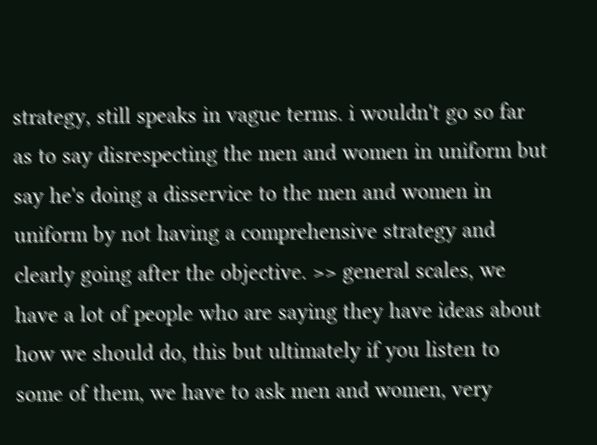strategy, still speaks in vague terms. i wouldn't go so far as to say disrespecting the men and women in uniform but say he's doing a disservice to the men and women in uniform by not having a comprehensive strategy and clearly going after the objective. >> general scales, we have a lot of people who are saying they have ideas about how we should do, this but ultimately if you listen to some of them, we have to ask men and women, very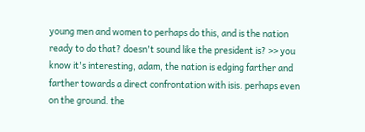young men and women to perhaps do this, and is the nation ready to do that? doesn't sound like the president is? >> you know it's interesting, adam, the nation is edging farther and farther towards a direct confrontation with isis. perhaps even on the ground. the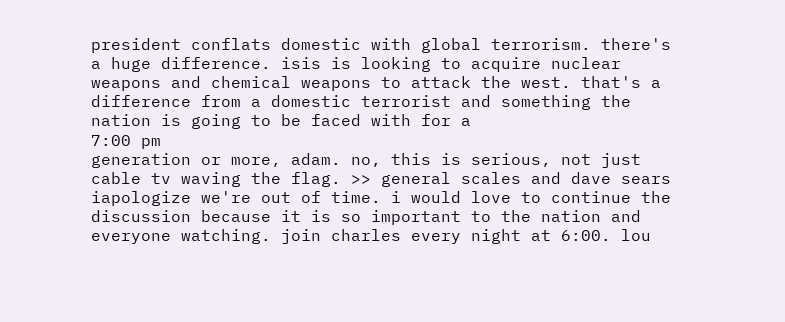president conflats domestic with global terrorism. there's a huge difference. isis is looking to acquire nuclear weapons and chemical weapons to attack the west. that's a difference from a domestic terrorist and something the nation is going to be faced with for a
7:00 pm
generation or more, adam. no, this is serious, not just cable tv waving the flag. >> general scales and dave sears iapologize we're out of time. i would love to continue the discussion because it is so important to the nation and everyone watching. join charles every night at 6:00. lou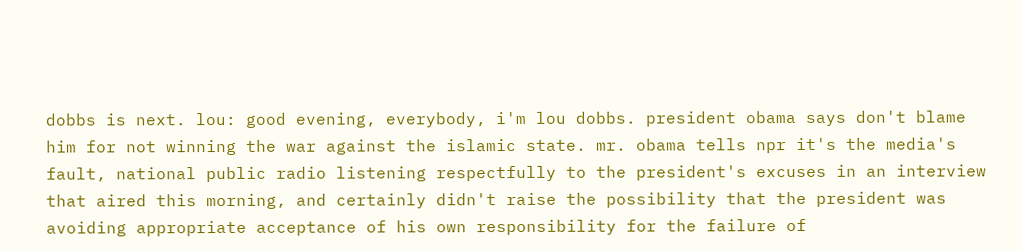dobbs is next. lou: good evening, everybody, i'm lou dobbs. president obama says don't blame him for not winning the war against the islamic state. mr. obama tells npr it's the media's fault, national public radio listening respectfully to the president's excuses in an interview that aired this morning, and certainly didn't raise the possibility that the president was avoiding appropriate acceptance of his own responsibility for the failure of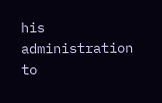his administration to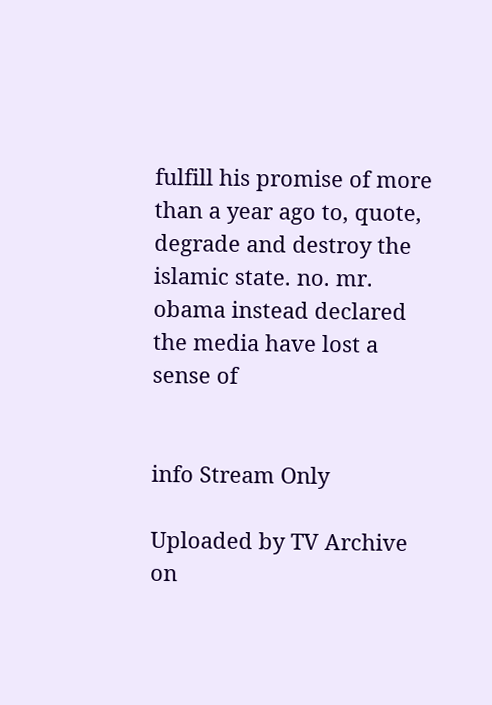fulfill his promise of more than a year ago to, quote, degrade and destroy the islamic state. no. mr. obama instead declared the media have lost a sense of


info Stream Only

Uploaded by TV Archive on